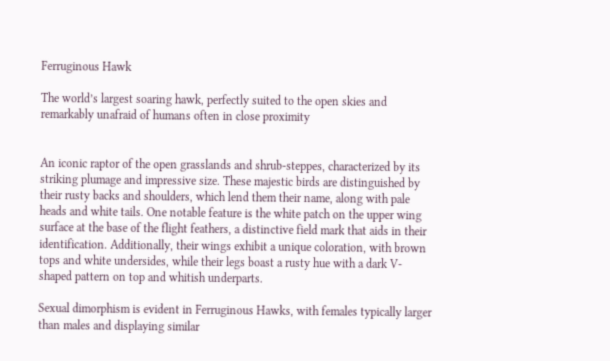Ferruginous Hawk

The world’s largest soaring hawk, perfectly suited to the open skies and remarkably unafraid of humans often in close proximity


An iconic raptor of the open grasslands and shrub-steppes, characterized by its striking plumage and impressive size. These majestic birds are distinguished by their rusty backs and shoulders, which lend them their name, along with pale heads and white tails. One notable feature is the white patch on the upper wing surface at the base of the flight feathers, a distinctive field mark that aids in their identification. Additionally, their wings exhibit a unique coloration, with brown tops and white undersides, while their legs boast a rusty hue with a dark V-shaped pattern on top and whitish underparts.

Sexual dimorphism is evident in Ferruginous Hawks, with females typically larger than males and displaying similar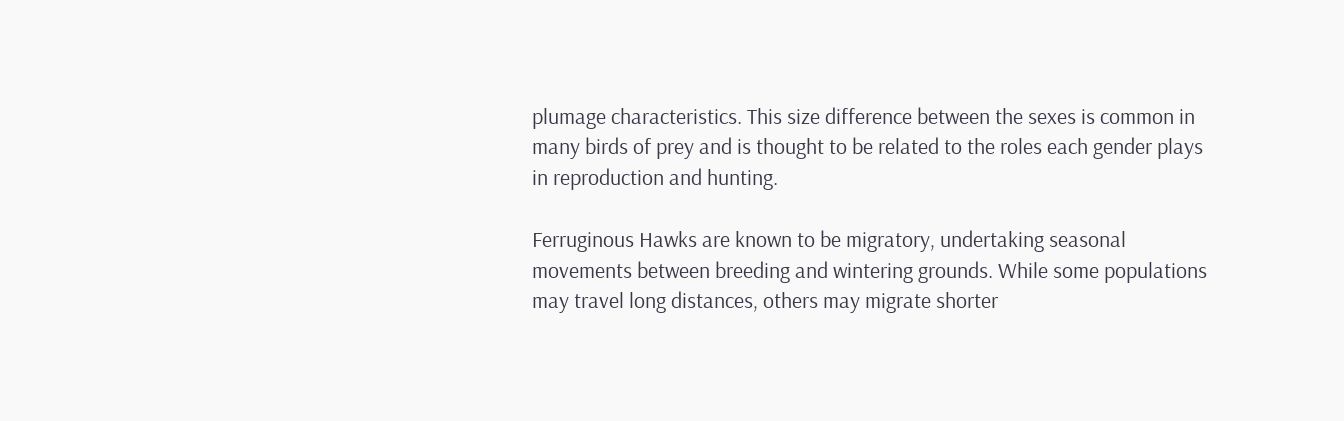plumage characteristics. This size difference between the sexes is common in many birds of prey and is thought to be related to the roles each gender plays in reproduction and hunting.

Ferruginous Hawks are known to be migratory, undertaking seasonal movements between breeding and wintering grounds. While some populations may travel long distances, others may migrate shorter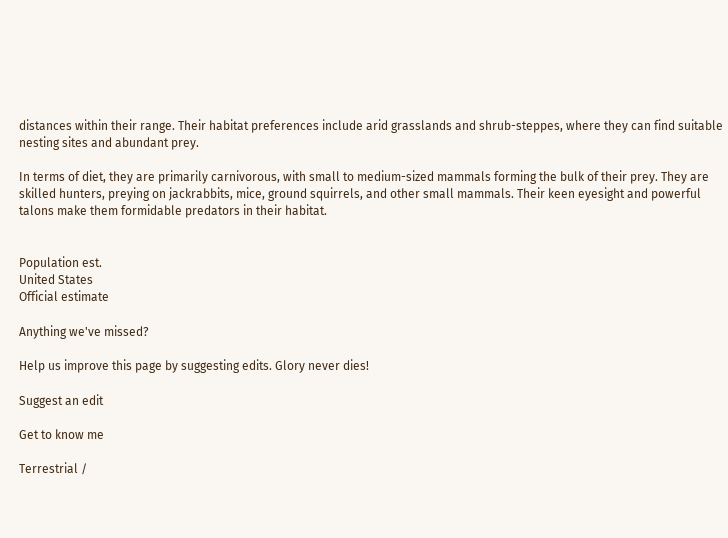distances within their range. Their habitat preferences include arid grasslands and shrub-steppes, where they can find suitable nesting sites and abundant prey.

In terms of diet, they are primarily carnivorous, with small to medium-sized mammals forming the bulk of their prey. They are skilled hunters, preying on jackrabbits, mice, ground squirrels, and other small mammals. Their keen eyesight and powerful talons make them formidable predators in their habitat.


Population est.
United States
Official estimate

Anything we've missed?

Help us improve this page by suggesting edits. Glory never dies!

Suggest an edit

Get to know me

Terrestrial /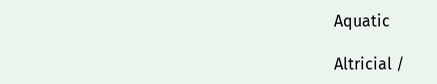Aquatic

Altricial /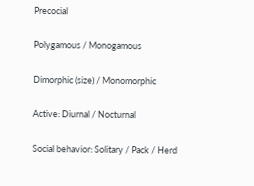Precocial

Polygamous / Monogamous

Dimorphic (size) / Monomorphic

Active: Diurnal / Nocturnal

Social behavior: Solitary / Pack / Herd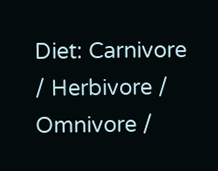Diet: Carnivore / Herbivore / Omnivore /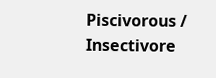Piscivorous / Insectivore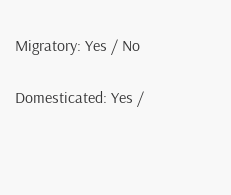Migratory: Yes / No

Domesticated: Yes /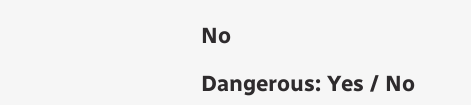No

Dangerous: Yes / No